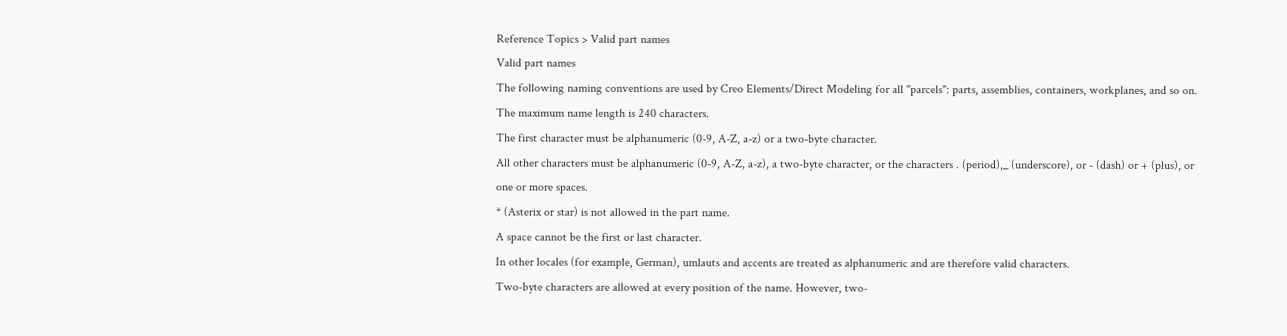Reference Topics > Valid part names
Valid part names
The following naming conventions are used by Creo Elements/Direct Modeling for all "parcels": parts, assemblies, containers, workplanes, and so on.
The maximum name length is 240 characters.
The first character must be alphanumeric (0-9, A-Z, a-z) or a two-byte character.
All other characters must be alphanumeric (0-9, A-Z, a-z), a two-byte character, or the characters . (period),_ (underscore), or - (dash) or + (plus), or one or more spaces.
* (Asterix or star) is not allowed in the part name.
A space cannot be the first or last character.
In other locales (for example, German), umlauts and accents are treated as alphanumeric and are therefore valid characters.
Two-byte characters are allowed at every position of the name. However, two-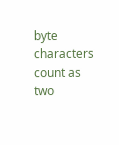byte characters count as two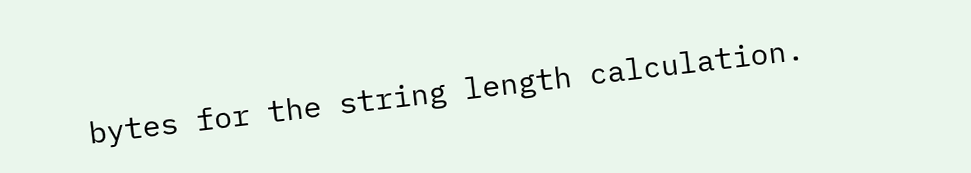bytes for the string length calculation.